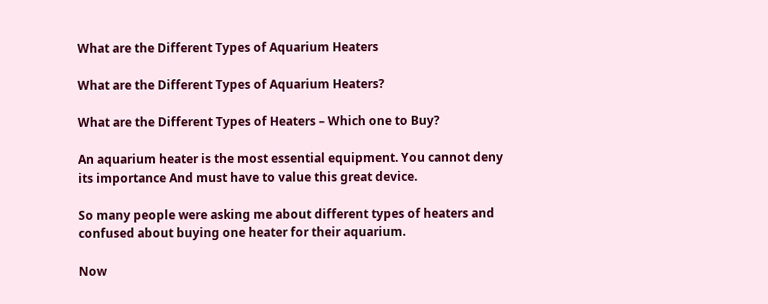What are the Different Types of Aquarium Heaters

What are the Different Types of Aquarium Heaters?

What are the Different Types of Heaters – Which one to Buy?

An aquarium heater is the most essential equipment. You cannot deny its importance And must have to value this great device.

So many people were asking me about different types of heaters and confused about buying one heater for their aquarium.

Now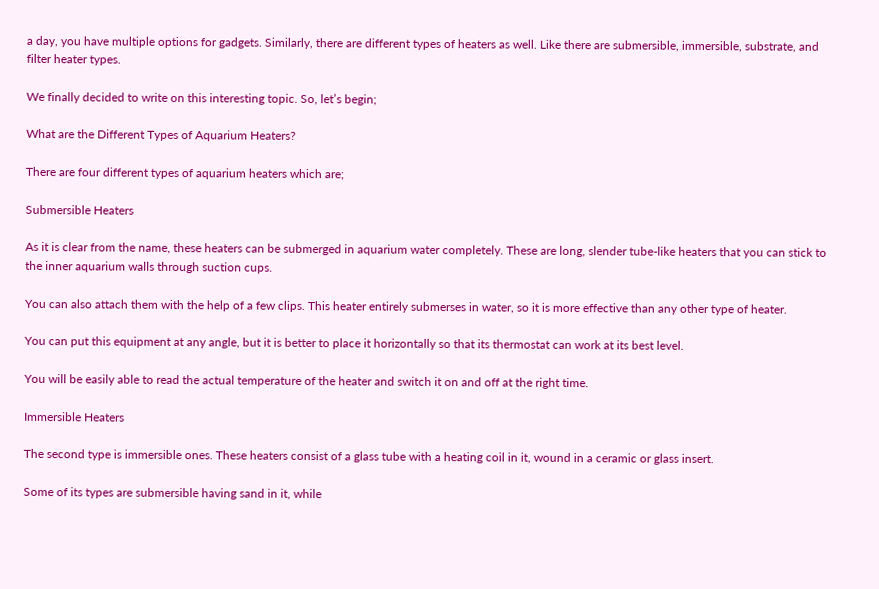a day, you have multiple options for gadgets. Similarly, there are different types of heaters as well. Like there are submersible, immersible, substrate, and filter heater types.

We finally decided to write on this interesting topic. So, let’s begin;

What are the Different Types of Aquarium Heaters?

There are four different types of aquarium heaters which are;

Submersible Heaters

As it is clear from the name, these heaters can be submerged in aquarium water completely. These are long, slender tube-like heaters that you can stick to the inner aquarium walls through suction cups.

You can also attach them with the help of a few clips. This heater entirely submerses in water, so it is more effective than any other type of heater.

You can put this equipment at any angle, but it is better to place it horizontally so that its thermostat can work at its best level.

You will be easily able to read the actual temperature of the heater and switch it on and off at the right time.

Immersible Heaters

The second type is immersible ones. These heaters consist of a glass tube with a heating coil in it, wound in a ceramic or glass insert.

Some of its types are submersible having sand in it, while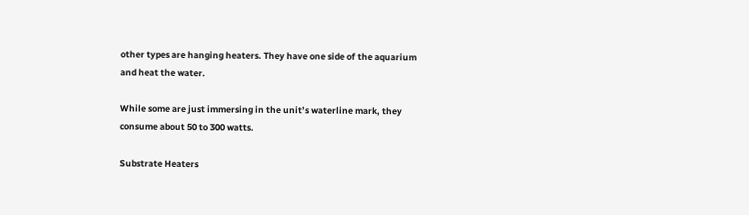other types are hanging heaters. They have one side of the aquarium and heat the water.

While some are just immersing in the unit’s waterline mark, they consume about 50 to 300 watts.

Substrate Heaters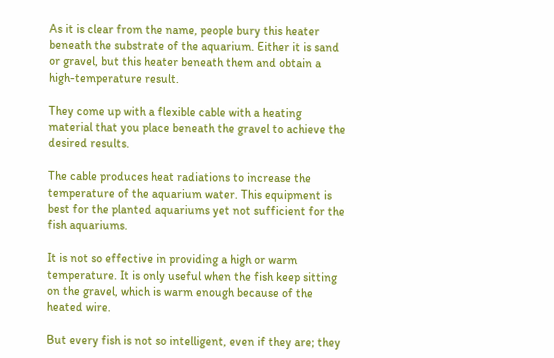As it is clear from the name, people bury this heater beneath the substrate of the aquarium. Either it is sand or gravel, but this heater beneath them and obtain a high-temperature result.

They come up with a flexible cable with a heating material that you place beneath the gravel to achieve the desired results.

The cable produces heat radiations to increase the temperature of the aquarium water. This equipment is best for the planted aquariums yet not sufficient for the fish aquariums.

It is not so effective in providing a high or warm temperature. It is only useful when the fish keep sitting on the gravel, which is warm enough because of the heated wire.

But every fish is not so intelligent, even if they are; they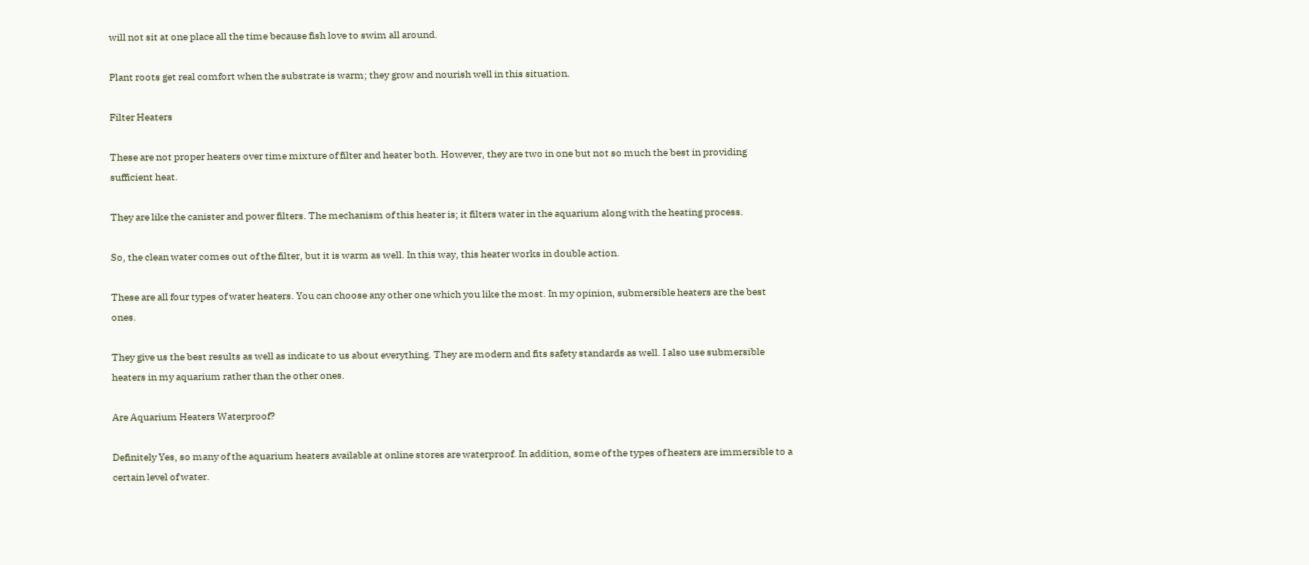will not sit at one place all the time because fish love to swim all around.

Plant roots get real comfort when the substrate is warm; they grow and nourish well in this situation.

Filter Heaters

These are not proper heaters over time mixture of filter and heater both. However, they are two in one but not so much the best in providing sufficient heat.

They are like the canister and power filters. The mechanism of this heater is; it filters water in the aquarium along with the heating process.

So, the clean water comes out of the filter, but it is warm as well. In this way, this heater works in double action.

These are all four types of water heaters. You can choose any other one which you like the most. In my opinion, submersible heaters are the best ones.

They give us the best results as well as indicate to us about everything. They are modern and fits safety standards as well. I also use submersible heaters in my aquarium rather than the other ones.

Are Aquarium Heaters Waterproof?

Definitely Yes, so many of the aquarium heaters available at online stores are waterproof. In addition, some of the types of heaters are immersible to a certain level of water.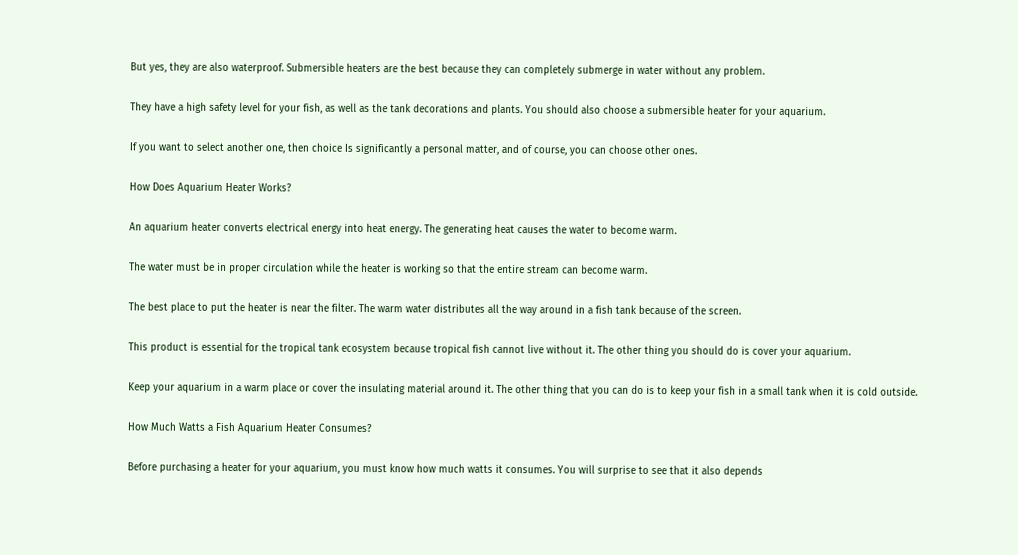But yes, they are also waterproof. Submersible heaters are the best because they can completely submerge in water without any problem.

They have a high safety level for your fish, as well as the tank decorations and plants. You should also choose a submersible heater for your aquarium.

If you want to select another one, then choice Is significantly a personal matter, and of course, you can choose other ones.

How Does Aquarium Heater Works?

An aquarium heater converts electrical energy into heat energy. The generating heat causes the water to become warm.

The water must be in proper circulation while the heater is working so that the entire stream can become warm.

The best place to put the heater is near the filter. The warm water distributes all the way around in a fish tank because of the screen.

This product is essential for the tropical tank ecosystem because tropical fish cannot live without it. The other thing you should do is cover your aquarium.

Keep your aquarium in a warm place or cover the insulating material around it. The other thing that you can do is to keep your fish in a small tank when it is cold outside.

How Much Watts a Fish Aquarium Heater Consumes?

Before purchasing a heater for your aquarium, you must know how much watts it consumes. You will surprise to see that it also depends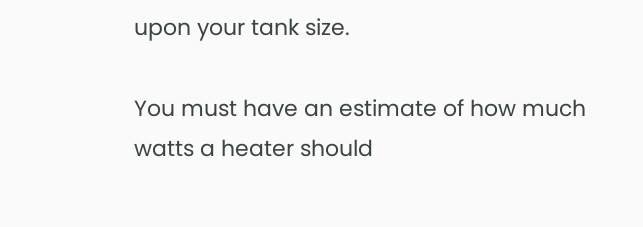upon your tank size.

You must have an estimate of how much watts a heater should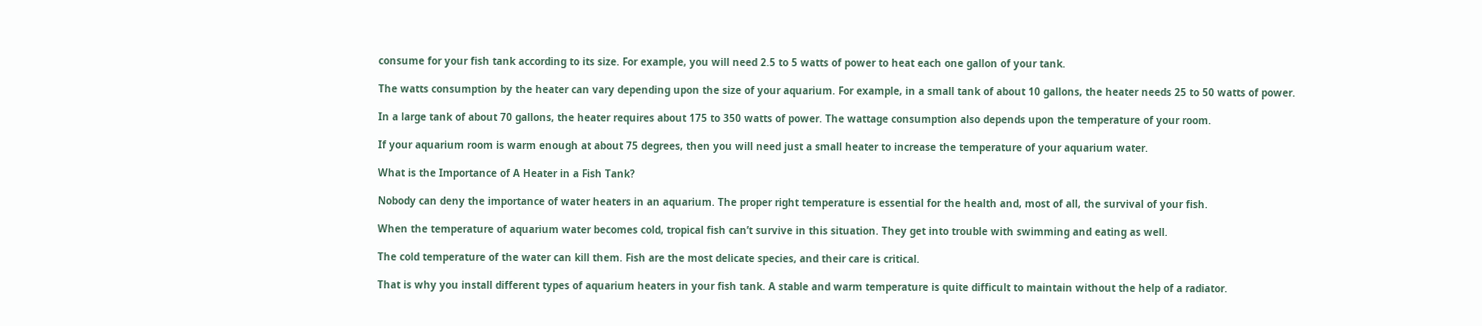consume for your fish tank according to its size. For example, you will need 2.5 to 5 watts of power to heat each one gallon of your tank.

The watts consumption by the heater can vary depending upon the size of your aquarium. For example, in a small tank of about 10 gallons, the heater needs 25 to 50 watts of power.

In a large tank of about 70 gallons, the heater requires about 175 to 350 watts of power. The wattage consumption also depends upon the temperature of your room.

If your aquarium room is warm enough at about 75 degrees, then you will need just a small heater to increase the temperature of your aquarium water.

What is the Importance of A Heater in a Fish Tank?

Nobody can deny the importance of water heaters in an aquarium. The proper right temperature is essential for the health and, most of all, the survival of your fish.

When the temperature of aquarium water becomes cold, tropical fish can’t survive in this situation. They get into trouble with swimming and eating as well.

The cold temperature of the water can kill them. Fish are the most delicate species, and their care is critical.

That is why you install different types of aquarium heaters in your fish tank. A stable and warm temperature is quite difficult to maintain without the help of a radiator.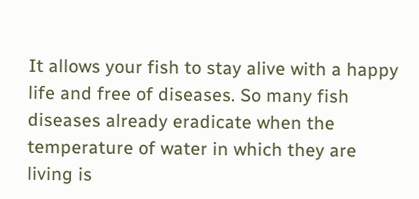It allows your fish to stay alive with a happy life and free of diseases. So many fish diseases already eradicate when the temperature of water in which they are living is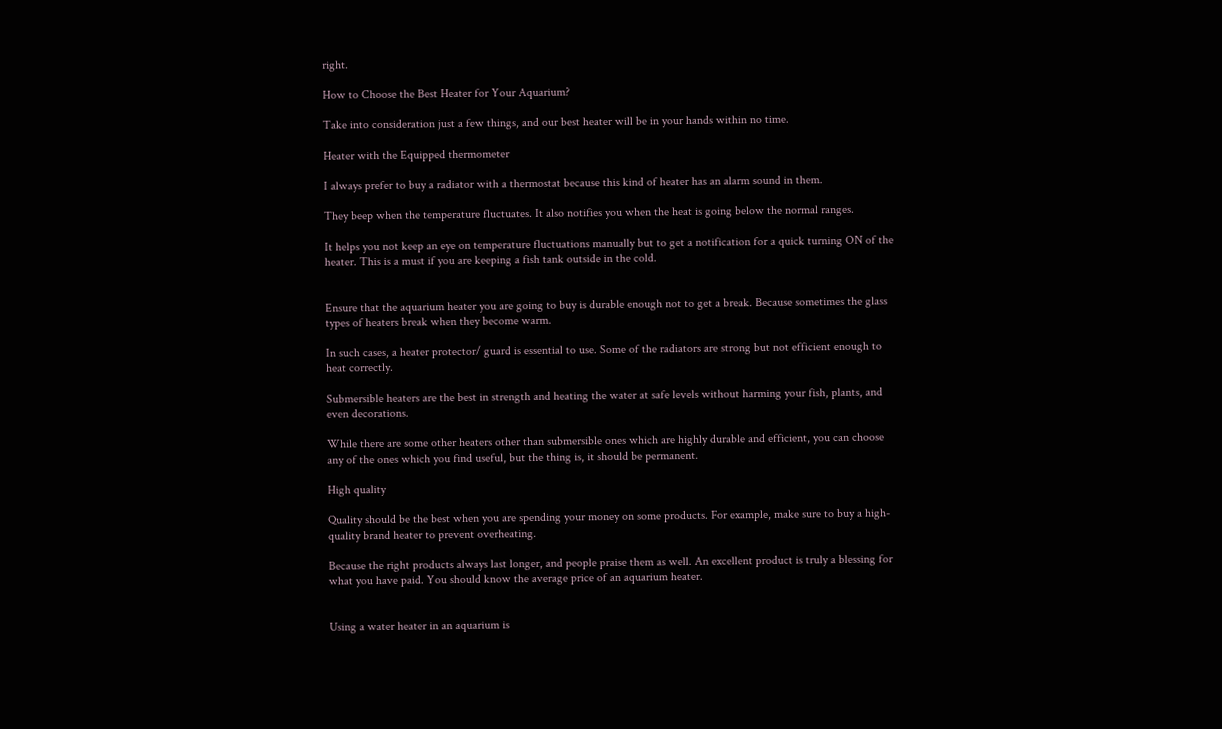right.

How to Choose the Best Heater for Your Aquarium?

Take into consideration just a few things, and our best heater will be in your hands within no time.

Heater with the Equipped thermometer

I always prefer to buy a radiator with a thermostat because this kind of heater has an alarm sound in them.

They beep when the temperature fluctuates. It also notifies you when the heat is going below the normal ranges.

It helps you not keep an eye on temperature fluctuations manually but to get a notification for a quick turning ON of the heater. This is a must if you are keeping a fish tank outside in the cold.


Ensure that the aquarium heater you are going to buy is durable enough not to get a break. Because sometimes the glass types of heaters break when they become warm.

In such cases, a heater protector/ guard is essential to use. Some of the radiators are strong but not efficient enough to heat correctly.

Submersible heaters are the best in strength and heating the water at safe levels without harming your fish, plants, and even decorations.

While there are some other heaters other than submersible ones which are highly durable and efficient, you can choose any of the ones which you find useful, but the thing is, it should be permanent.

High quality

Quality should be the best when you are spending your money on some products. For example, make sure to buy a high-quality brand heater to prevent overheating.

Because the right products always last longer, and people praise them as well. An excellent product is truly a blessing for what you have paid. You should know the average price of an aquarium heater.


Using a water heater in an aquarium is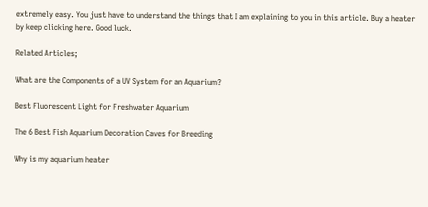extremely easy. You just have to understand the things that I am explaining to you in this article. Buy a heater by keep clicking here. Good luck.

Related Articles;

What are the Components of a UV System for an Aquarium?

Best Fluorescent Light for Freshwater Aquarium

The 6 Best Fish Aquarium Decoration Caves for Breeding

Why is my aquarium heater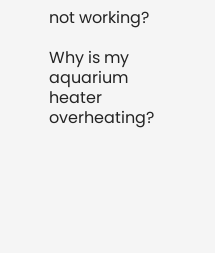not working?

Why is my aquarium heater overheating?